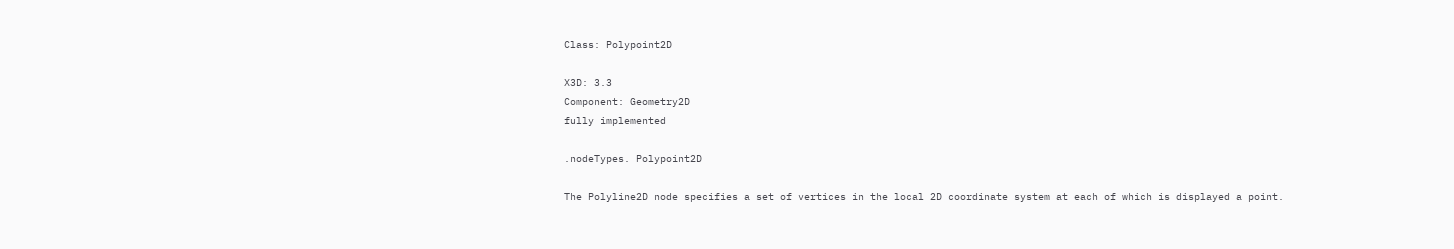Class: Polypoint2D

X3D: 3.3
Component: Geometry2D
fully implemented

.nodeTypes. Polypoint2D

The Polyline2D node specifies a set of vertices in the local 2D coordinate system at each of which is displayed a point.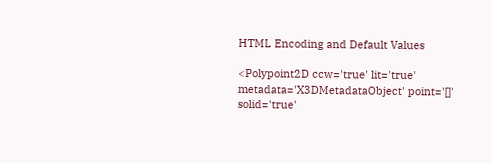HTML Encoding and Default Values

<Polypoint2D ccw='true' lit='true' metadata='X3DMetadataObject' point='[]' solid='true'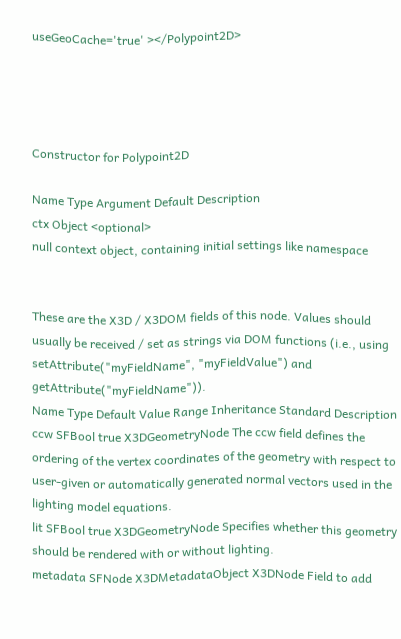useGeoCache='true' ></Polypoint2D>




Constructor for Polypoint2D

Name Type Argument Default Description
ctx Object <optional>
null context object, containing initial settings like namespace


These are the X3D / X3DOM fields of this node. Values should usually be received / set as strings via DOM functions (i.e., using setAttribute("myFieldName", "myFieldValue") and getAttribute("myFieldName")).
Name Type Default Value Range Inheritance Standard Description
ccw SFBool true X3DGeometryNode The ccw field defines the ordering of the vertex coordinates of the geometry with respect to user-given or automatically generated normal vectors used in the lighting model equations.
lit SFBool true X3DGeometryNode Specifies whether this geometry should be rendered with or without lighting.
metadata SFNode X3DMetadataObject X3DNode Field to add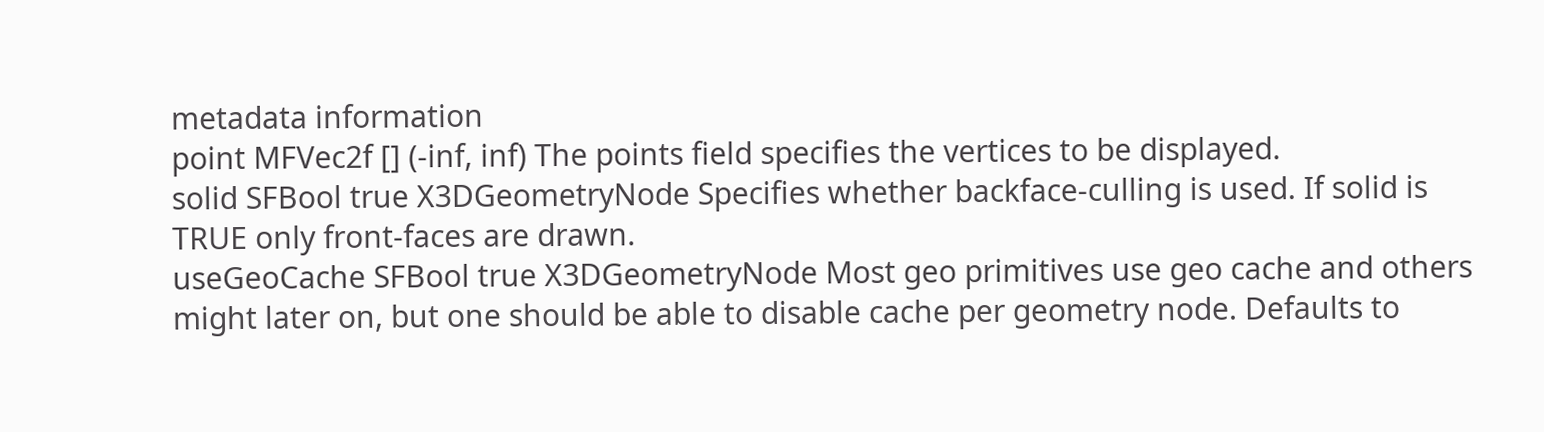metadata information
point MFVec2f [] (-inf, inf) The points field specifies the vertices to be displayed.
solid SFBool true X3DGeometryNode Specifies whether backface-culling is used. If solid is TRUE only front-faces are drawn.
useGeoCache SFBool true X3DGeometryNode Most geo primitives use geo cache and others might later on, but one should be able to disable cache per geometry node. Defaults to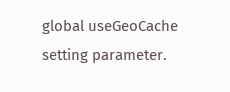global useGeoCache setting parameter.